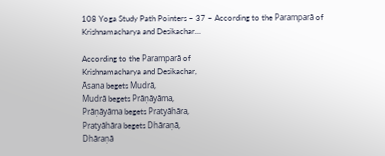108 Yoga Study Path Pointers – 37 – According to the Paramparā of  Krishnamacharya and Desikachar…

According to the Paramparā of
Krishnamacharya and Desikachar,
Āsana begets Mudrā,
Mudrā begets Prāṇāyāma,
Prāṇāyāma begets Pratyāhāra,
Pratyāhāra begets Dhāraṇā,
Dhāraṇā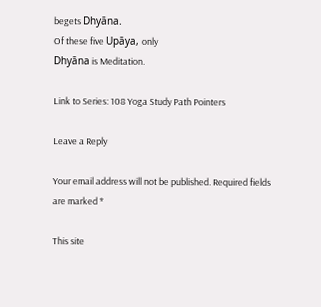begets Dhyāna.
Of these five Upāya, only
Dhyāna is Meditation.

Link to Series: 108 Yoga Study Path Pointers

Leave a Reply

Your email address will not be published. Required fields are marked *

This site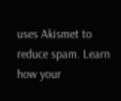uses Akismet to reduce spam. Learn how your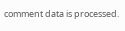comment data is processed.